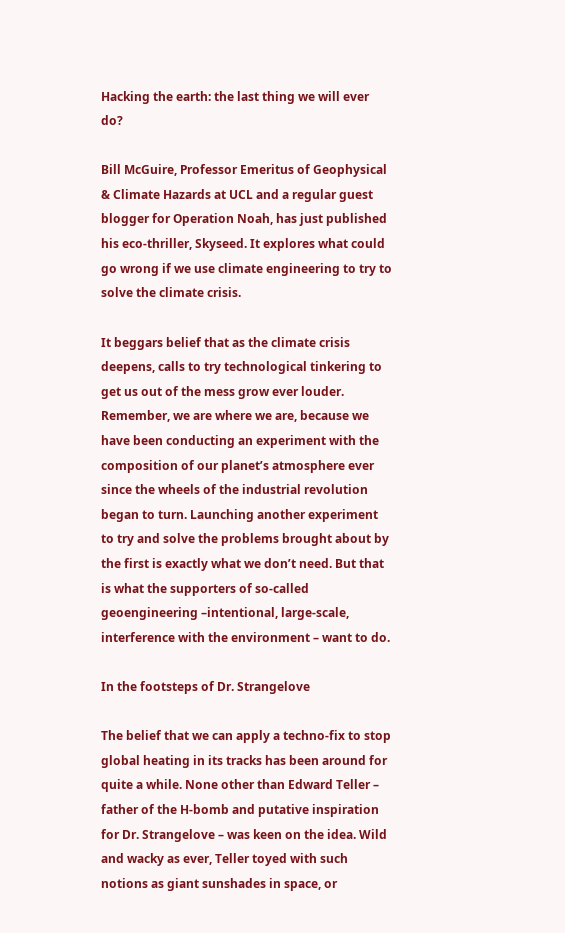Hacking the earth: the last thing we will ever do?

Bill McGuire, Professor Emeritus of Geophysical & Climate Hazards at UCL and a regular guest blogger for Operation Noah, has just published his eco-thriller, Skyseed. It explores what could go wrong if we use climate engineering to try to solve the climate crisis.

It beggars belief that as the climate crisis deepens, calls to try technological tinkering to get us out of the mess grow ever louder. Remember, we are where we are, because we have been conducting an experiment with the composition of our planet’s atmosphere ever since the wheels of the industrial revolution began to turn. Launching another experiment to try and solve the problems brought about by the first is exactly what we don’t need. But that is what the supporters of so-called geoengineering –intentional, large-scale, interference with the environment – want to do.

In the footsteps of Dr. Strangelove

The belief that we can apply a techno-fix to stop global heating in its tracks has been around for quite a while. None other than Edward Teller – father of the H-bomb and putative inspiration for Dr. Strangelove – was keen on the idea. Wild and wacky as ever, Teller toyed with such notions as giant sunshades in space, or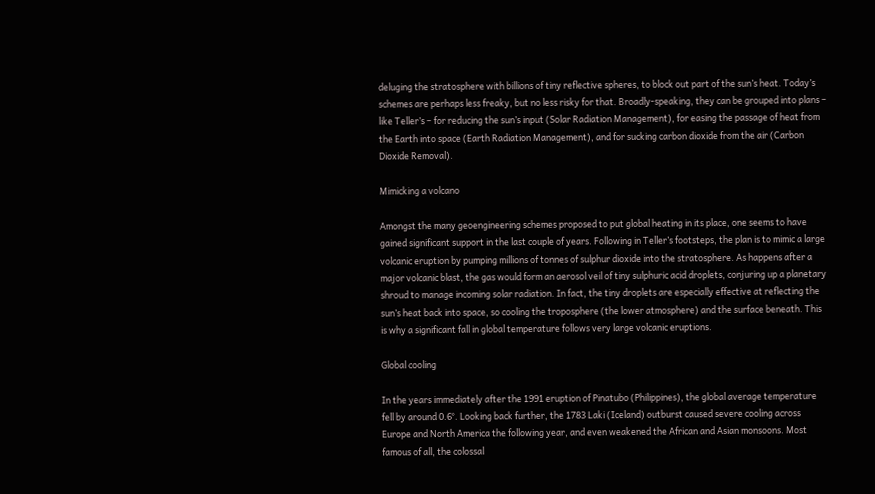deluging the stratosphere with billions of tiny reflective spheres, to block out part of the sun’s heat. Today’s schemes are perhaps less freaky, but no less risky for that. Broadly-speaking, they can be grouped into plans – like Teller’s – for reducing the sun’s input (Solar Radiation Management), for easing the passage of heat from the Earth into space (Earth Radiation Management), and for sucking carbon dioxide from the air (Carbon Dioxide Removal).

Mimicking a volcano

Amongst the many geoengineering schemes proposed to put global heating in its place, one seems to have gained significant support in the last couple of years. Following in Teller’s footsteps, the plan is to mimic a large volcanic eruption by pumping millions of tonnes of sulphur dioxide into the stratosphere. As happens after a major volcanic blast, the gas would form an aerosol veil of tiny sulphuric acid droplets, conjuring up a planetary shroud to manage incoming solar radiation. In fact, the tiny droplets are especially effective at reflecting the sun’s heat back into space, so cooling the troposphere (the lower atmosphere) and the surface beneath. This is why a significant fall in global temperature follows very large volcanic eruptions.

Global cooling

In the years immediately after the 1991 eruption of Pinatubo (Philippines), the global average temperature fell by around 0.6°. Looking back further, the 1783 Laki (Iceland) outburst caused severe cooling across Europe and North America the following year, and even weakened the African and Asian monsoons. Most famous of all, the colossal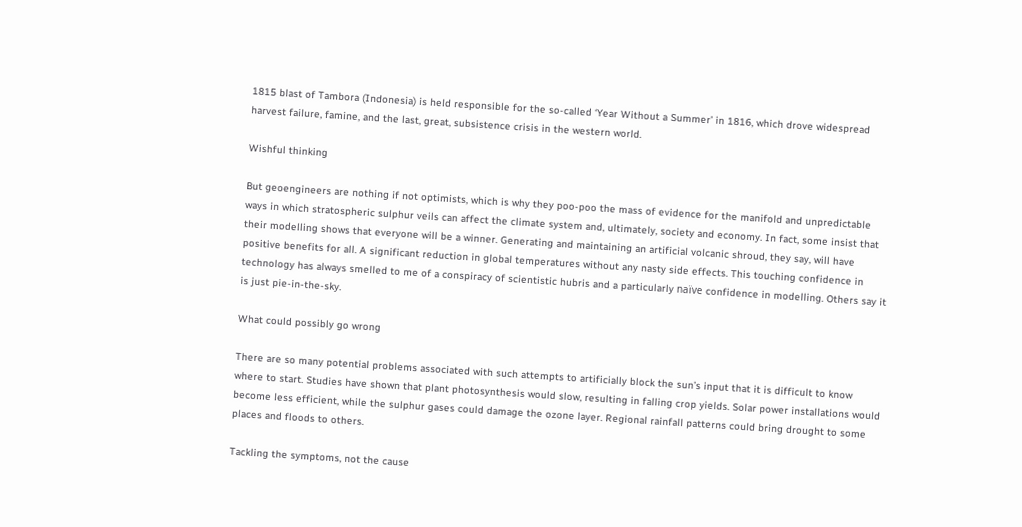1815 blast of Tambora (Indonesia) is held responsible for the so-called ‘Year Without a Summer’ in 1816, which drove widespread harvest failure, famine, and the last, great, subsistence crisis in the western world.

Wishful thinking

But geoengineers are nothing if not optimists, which is why they poo-poo the mass of evidence for the manifold and unpredictable ways in which stratospheric sulphur veils can affect the climate system and, ultimately, society and economy. In fact, some insist that their modelling shows that everyone will be a winner. Generating and maintaining an artificial volcanic shroud, they say, will have positive benefits for all. A significant reduction in global temperatures without any nasty side effects. This touching confidence in technology has always smelled to me of a conspiracy of scientistic hubris and a particularly naïve confidence in modelling. Others say it is just pie-in-the-sky.

What could possibly go wrong

There are so many potential problems associated with such attempts to artificially block the sun’s input that it is difficult to know where to start. Studies have shown that plant photosynthesis would slow, resulting in falling crop yields. Solar power installations would become less efficient, while the sulphur gases could damage the ozone layer. Regional rainfall patterns could bring drought to some places and floods to others.

Tackling the symptoms, not the cause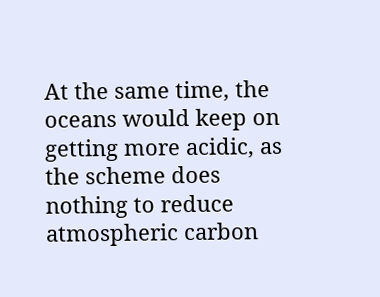At the same time, the oceans would keep on getting more acidic, as the scheme does nothing to reduce atmospheric carbon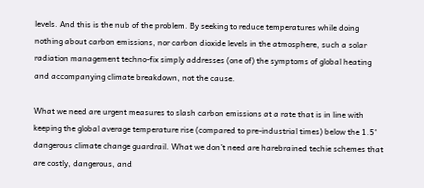levels. And this is the nub of the problem. By seeking to reduce temperatures while doing nothing about carbon emissions, nor carbon dioxide levels in the atmosphere, such a solar radiation management techno-fix simply addresses (one of) the symptoms of global heating and accompanying climate breakdown, not the cause.

What we need are urgent measures to slash carbon emissions at a rate that is in line with keeping the global average temperature rise (compared to pre-industrial times) below the 1.5° dangerous climate change guardrail. What we don’t need are harebrained techie schemes that are costly, dangerous, and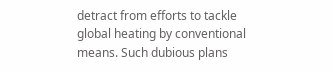detract from efforts to tackle global heating by conventional means. Such dubious plans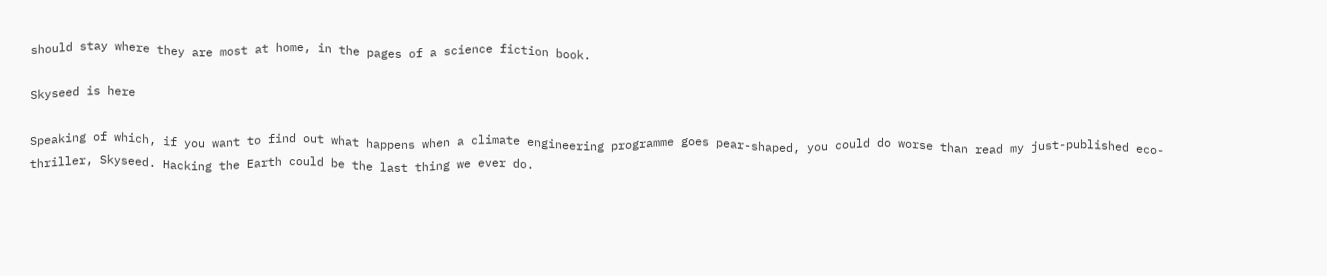should stay where they are most at home, in the pages of a science fiction book.

Skyseed is here

Speaking of which, if you want to find out what happens when a climate engineering programme goes pear-shaped, you could do worse than read my just-published eco-thriller, Skyseed. Hacking the Earth could be the last thing we ever do.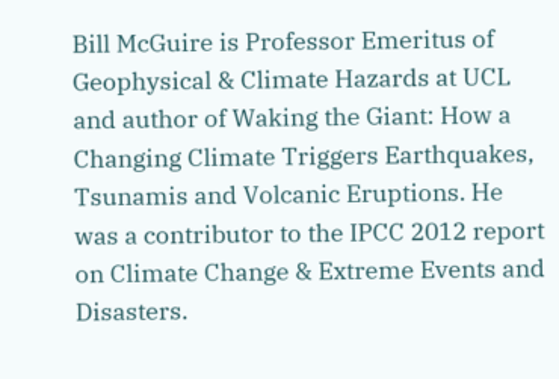Bill McGuire is Professor Emeritus of Geophysical & Climate Hazards at UCL and author of Waking the Giant: How a Changing Climate Triggers Earthquakes, Tsunamis and Volcanic Eruptions. He was a contributor to the IPCC 2012 report on Climate Change & Extreme Events and Disasters.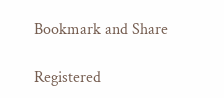Bookmark and Share

Registered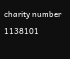charity number 1138101